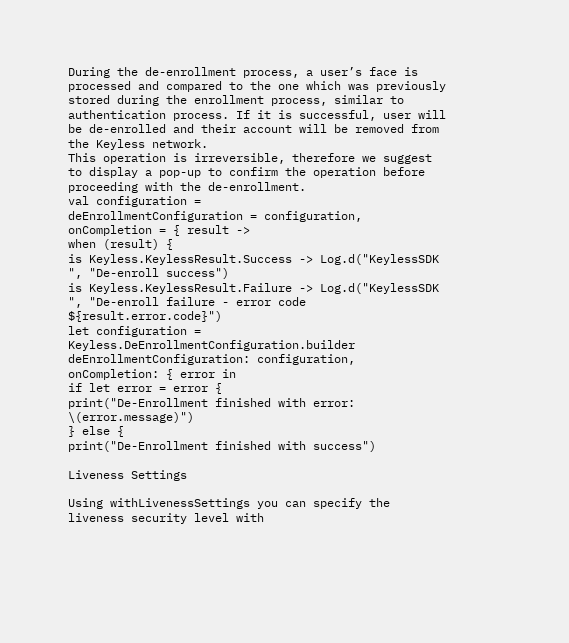During the de-enrollment process, a user’s face is processed and compared to the one which was previously stored during the enrollment process, similar to authentication process. If it is successful, user will be de-enrolled and their account will be removed from the Keyless network.
This operation is irreversible, therefore we suggest to display a pop-up to confirm the operation before proceeding with the de-enrollment.
val configuration =
deEnrollmentConfiguration = configuration,
onCompletion = { result ->
when (result) {
is Keyless.KeylessResult.Success -> Log.d("KeylessSDK ", "De-enroll success")
is Keyless.KeylessResult.Failure -> Log.d("KeylessSDK ", "De-enroll failure - error code ${result.error.code}")
let configuration = Keyless.DeEnrollmentConfiguration.builder
deEnrollmentConfiguration: configuration,
onCompletion: { error in
if let error = error {
print("De-Enrollment finished with error: \(error.message)")
} else {
print("De-Enrollment finished with success")

Liveness Settings

Using withLivenessSettings you can specify the liveness security level with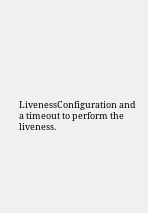LivenessConfiguration and a timeout to perform the liveness.